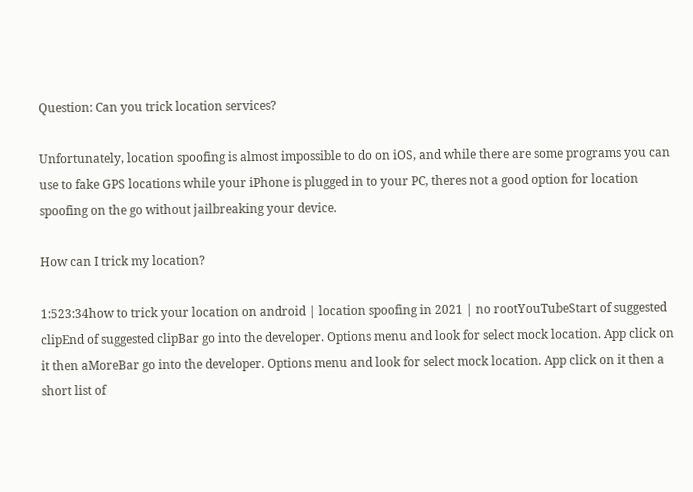Question: Can you trick location services?

Unfortunately, location spoofing is almost impossible to do on iOS, and while there are some programs you can use to fake GPS locations while your iPhone is plugged in to your PC, theres not a good option for location spoofing on the go without jailbreaking your device.

How can I trick my location?

1:523:34how to trick your location on android | location spoofing in 2021 | no rootYouTubeStart of suggested clipEnd of suggested clipBar go into the developer. Options menu and look for select mock location. App click on it then aMoreBar go into the developer. Options menu and look for select mock location. App click on it then a short list of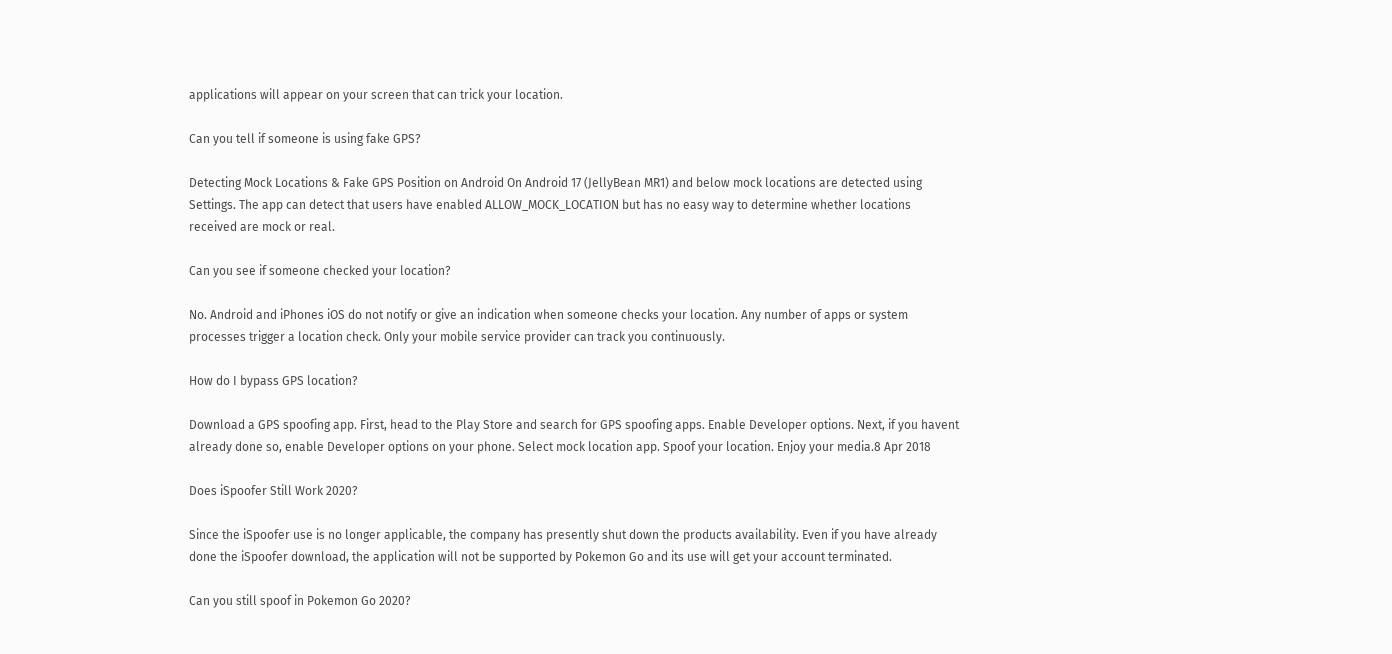applications will appear on your screen that can trick your location.

Can you tell if someone is using fake GPS?

Detecting Mock Locations & Fake GPS Position on Android On Android 17 (JellyBean MR1) and below mock locations are detected using Settings. The app can detect that users have enabled ALLOW_MOCK_LOCATION but has no easy way to determine whether locations received are mock or real.

Can you see if someone checked your location?

No. Android and iPhones iOS do not notify or give an indication when someone checks your location. Any number of apps or system processes trigger a location check. Only your mobile service provider can track you continuously.

How do I bypass GPS location?

Download a GPS spoofing app. First, head to the Play Store and search for GPS spoofing apps. Enable Developer options. Next, if you havent already done so, enable Developer options on your phone. Select mock location app. Spoof your location. Enjoy your media.8 Apr 2018

Does iSpoofer Still Work 2020?

Since the iSpoofer use is no longer applicable, the company has presently shut down the products availability. Even if you have already done the iSpoofer download, the application will not be supported by Pokemon Go and its use will get your account terminated.

Can you still spoof in Pokemon Go 2020?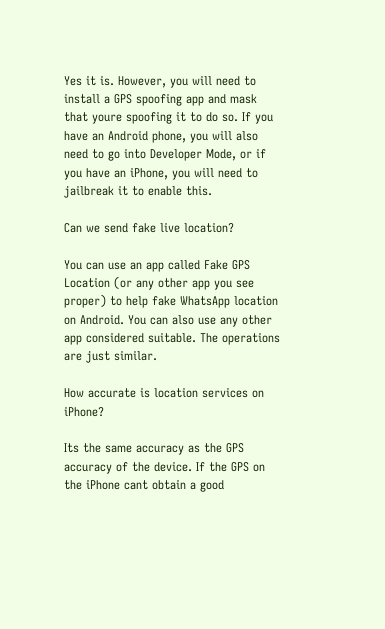Yes it is. However, you will need to install a GPS spoofing app and mask that youre spoofing it to do so. If you have an Android phone, you will also need to go into Developer Mode, or if you have an iPhone, you will need to jailbreak it to enable this.

Can we send fake live location?

You can use an app called Fake GPS Location (or any other app you see proper) to help fake WhatsApp location on Android. You can also use any other app considered suitable. The operations are just similar.

How accurate is location services on iPhone?

Its the same accuracy as the GPS accuracy of the device. If the GPS on the iPhone cant obtain a good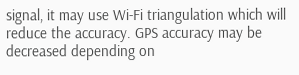signal, it may use Wi-Fi triangulation which will reduce the accuracy. GPS accuracy may be decreased depending on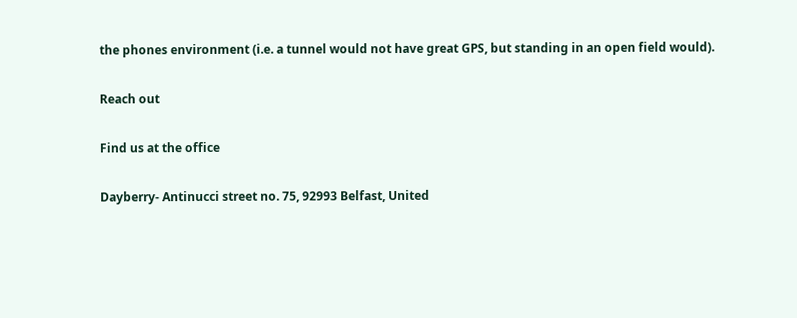the phones environment (i.e. a tunnel would not have great GPS, but standing in an open field would).

Reach out

Find us at the office

Dayberry- Antinucci street no. 75, 92993 Belfast, United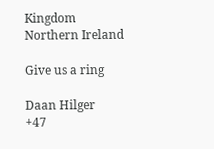Kingdom Northern Ireland

Give us a ring

Daan Hilger
+47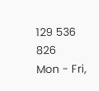129 536 826
Mon - Fri,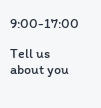9:00-17:00

Tell us about you